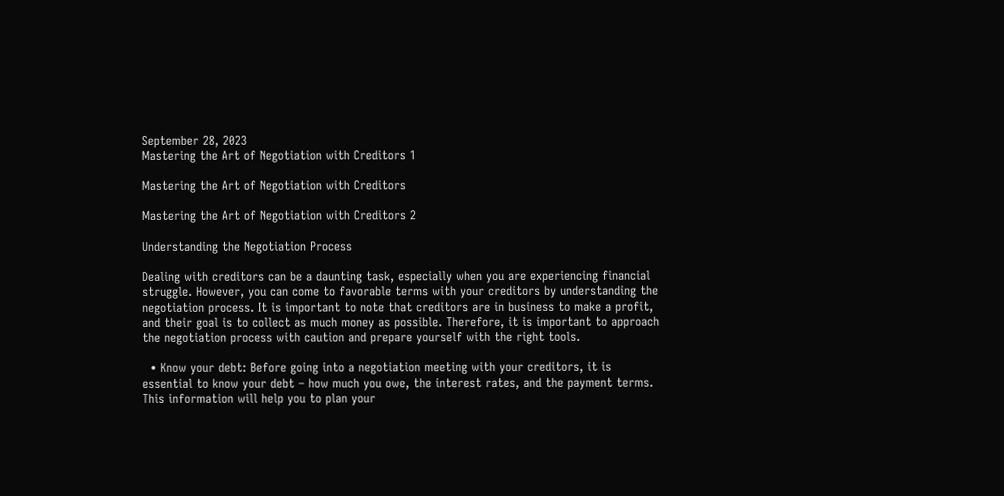September 28, 2023
Mastering the Art of Negotiation with Creditors 1

Mastering the Art of Negotiation with Creditors

Mastering the Art of Negotiation with Creditors 2

Understanding the Negotiation Process

Dealing with creditors can be a daunting task, especially when you are experiencing financial struggle. However, you can come to favorable terms with your creditors by understanding the negotiation process. It is important to note that creditors are in business to make a profit, and their goal is to collect as much money as possible. Therefore, it is important to approach the negotiation process with caution and prepare yourself with the right tools.

  • Know your debt: Before going into a negotiation meeting with your creditors, it is essential to know your debt – how much you owe, the interest rates, and the payment terms. This information will help you to plan your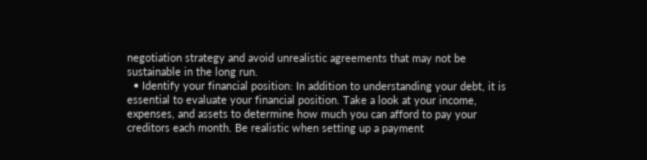negotiation strategy and avoid unrealistic agreements that may not be sustainable in the long run.
  • Identify your financial position: In addition to understanding your debt, it is essential to evaluate your financial position. Take a look at your income, expenses, and assets to determine how much you can afford to pay your creditors each month. Be realistic when setting up a payment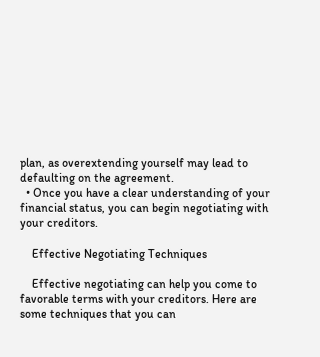plan, as overextending yourself may lead to defaulting on the agreement.
  • Once you have a clear understanding of your financial status, you can begin negotiating with your creditors.

    Effective Negotiating Techniques

    Effective negotiating can help you come to favorable terms with your creditors. Here are some techniques that you can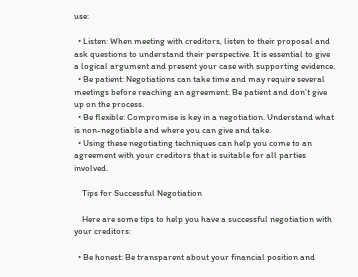use:

  • Listen: When meeting with creditors, listen to their proposal and ask questions to understand their perspective. It is essential to give a logical argument and present your case with supporting evidence.
  • Be patient: Negotiations can take time and may require several meetings before reaching an agreement. Be patient and don’t give up on the process.
  • Be flexible: Compromise is key in a negotiation. Understand what is non-negotiable and where you can give and take.
  • Using these negotiating techniques can help you come to an agreement with your creditors that is suitable for all parties involved.

    Tips for Successful Negotiation

    Here are some tips to help you have a successful negotiation with your creditors:

  • Be honest: Be transparent about your financial position and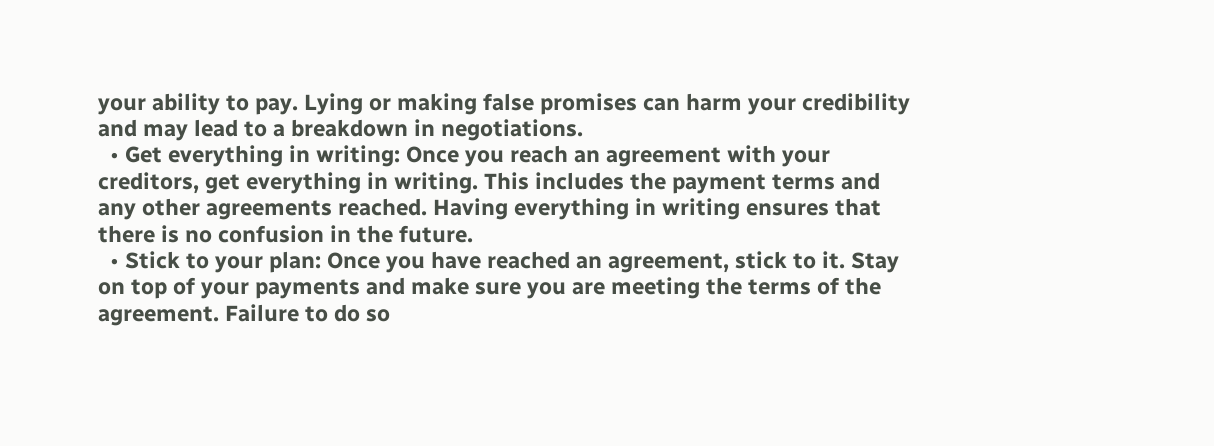your ability to pay. Lying or making false promises can harm your credibility and may lead to a breakdown in negotiations.
  • Get everything in writing: Once you reach an agreement with your creditors, get everything in writing. This includes the payment terms and any other agreements reached. Having everything in writing ensures that there is no confusion in the future.
  • Stick to your plan: Once you have reached an agreement, stick to it. Stay on top of your payments and make sure you are meeting the terms of the agreement. Failure to do so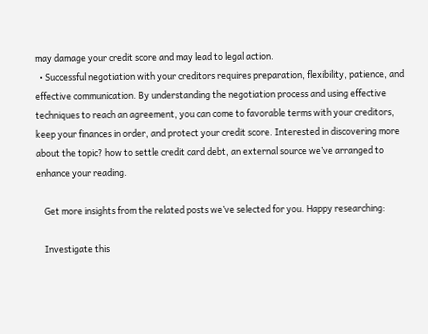may damage your credit score and may lead to legal action.
  • Successful negotiation with your creditors requires preparation, flexibility, patience, and effective communication. By understanding the negotiation process and using effective techniques to reach an agreement, you can come to favorable terms with your creditors, keep your finances in order, and protect your credit score. Interested in discovering more about the topic? how to settle credit card debt, an external source we’ve arranged to enhance your reading.

    Get more insights from the related posts we’ve selected for you. Happy researching:

    Investigate this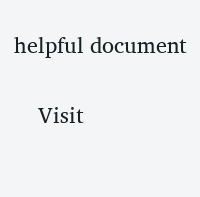helpful document

    Visit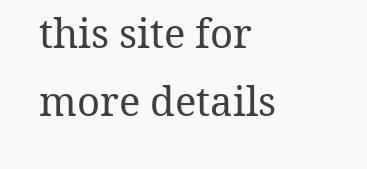this site for more details